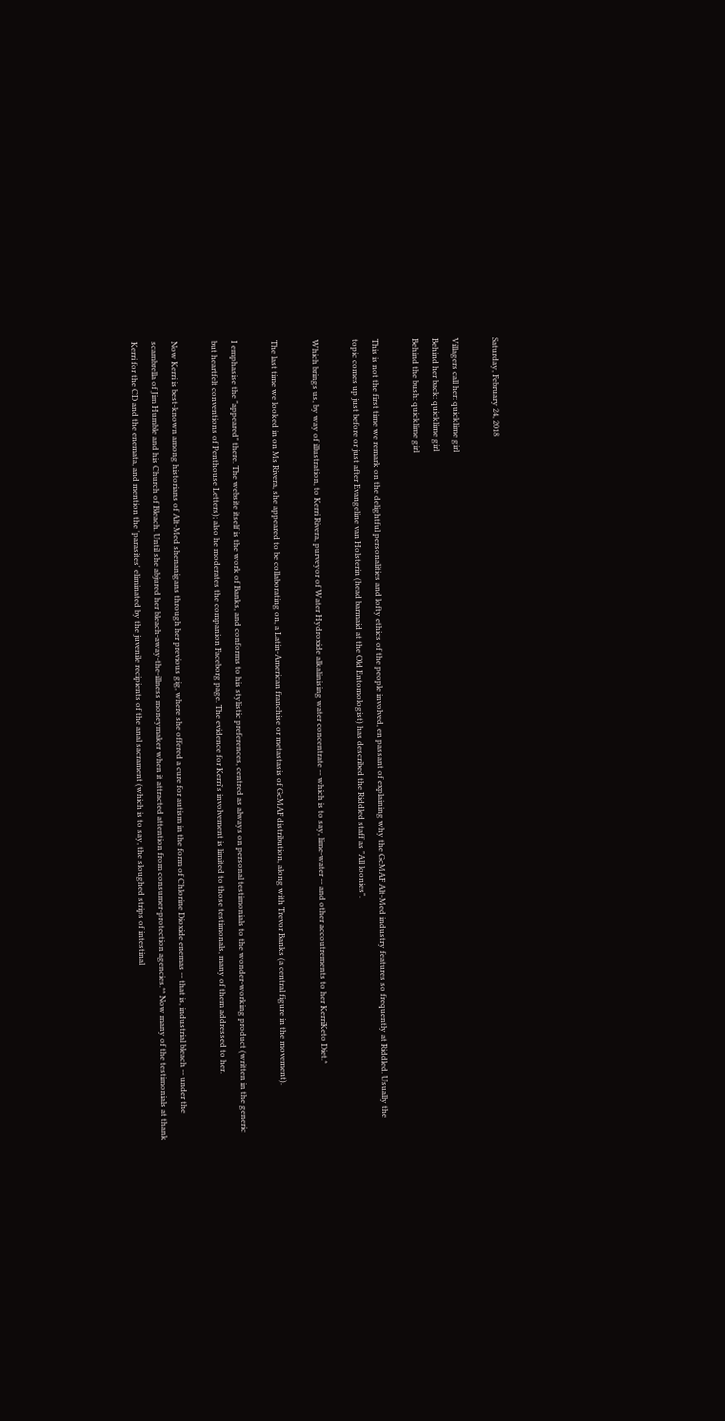Saturday, February 24, 2018

Villagers call her: quicklime girl
Behind her back: quicklime girl
Behind the bush: quicklime girl

This is not the first time we remark on the delightful personalities and lofty ethics of the people involved, en passant of explaining why the GcMAF Alt-Med industry features so frequently at Riddled. Usually the topic comes up just before or just after Evangeline van Holsterin (head barmaid at the Old Entomologist) has described the Riddled staff as "All loonies".

Which brings us, by way of illustration, to Kerri Rivera, purveyor of Water Hydroxide alkalinising water concentrate -- which is to say, lime-water -- and other accoutrements to her KerriKeto Diet.*

The last time we looked in on Ms Rivera, she appeared to be collaborating on, a Latin-American franchise or metastasis of GcMAF distribution, along with Trevor Banks (a central figure in the movement).

I emphasise the "appeared" there. The website itself is the work of Banks, and conforms to his stylistic preferences, centred as always on personal testimonials to the wonder-working product (written in the generic but heartfelt conventions of Penthouse Letters); also he moderates the companion Faceborg page. The evidence for Kerri's involvement is limited to those testimonals, many of them addressed to her.

Now Kerri is best-known among historians of Alt-Med shenanigans through her previous gig, where she offered a cure for autism in the form of Chlorine Dioxide enemas -- that is, industrial bleach -- under the scambrella of Jim Humble and his Church of Bleach. Until she abjured her bleach-away-the-illness moneymaker when it attracted attention from consumer-protection agencies.** Now many of the testimonials at thank Kerri for the CD and the enemata, and mention the 'parasites' eliminated by the juvenile recipients of the anal sacrament (which is to say, the sloughed strips of intestinal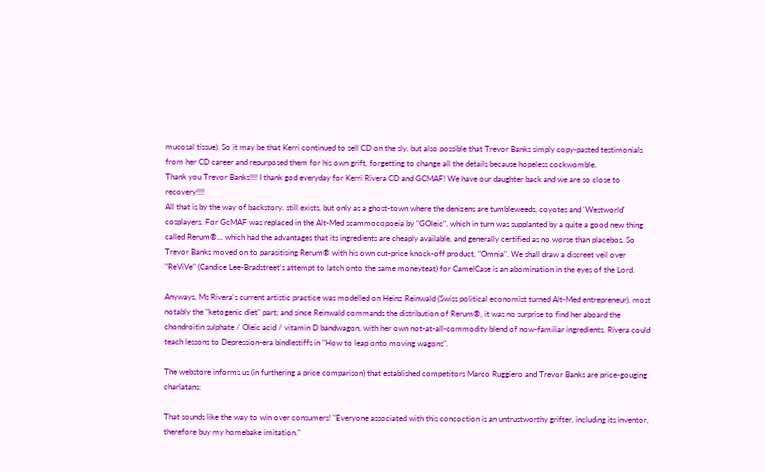mucosal tissue). So it may be that Kerri continued to sell CD on the sly, but also possible that Trevor Banks simply copy-pasted testimonials from her CD career and repurposed them for his own grift, forgetting to change all the details because hopeless cockwomble.
Thank you Trevor Banks!!!! I thank god everyday for Kerri Rivera CD and GCMAF! We have our daughter back and we are so close to recovery!!!!
All that is by the way of backstory. still exists, but only as a ghost-town where the denizens are tumbleweeds, coyotes and 'Westworld' cosplayers. For GcMAF was replaced in the Alt-Med scammocopoeia by "GOleic", which in turn was supplanted by a quite a good new thing called Rerum®... which had the advantages that its ingredients are cheaply available, and generally certified as no worse than placebos. So Trevor Banks moved on to parasitising Rerum® with his own cut-price knock-off product, "Omnia". We shall draw a discreet veil over "ReViVe" (Candice Lee-Bradstreet's attempt to latch onto the same moneyteat) for CamelCase is an abomination in the eyes of the Lord.

Anyways, Ms Rivera's current artistic practice was modelled on Heinz Reinwald (Swiss political economist turned Alt-Med entrepreneur), most notably the "ketogenic diet" part; and since Reinwald commands the distribution of Rerum®, it was no surprise to find her aboard the chondroitin sulphate / Oleic acid / vitamin D bandwagon, with her own not-at-all-commodity blend of now-familiar ingredients. Rivera could teach lessons to Depression-era bindlestiffs in "How to leap onto moving wagons".

The webstore informs us (in furthering a price comparison) that established competitors Marco Ruggiero and Trevor Banks are price-gouging charlatans:

That sounds like the way to win over consumers! "Everyone associated with this concoction is an untrustworthy grifter, including its inventor, therefore buy my homebake imitation."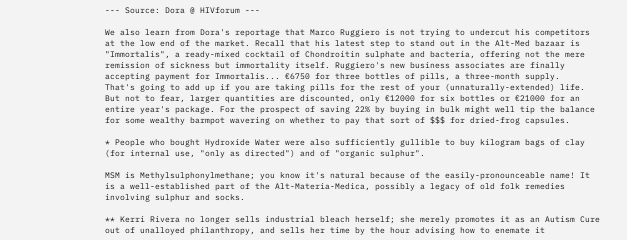--- Source: Dora @ HIVforum ---

We also learn from Dora's reportage that Marco Ruggiero is not trying to undercut his competitors at the low end of the market. Recall that his latest step to stand out in the Alt-Med bazaar is "Immortalis", a ready-mixed cocktail of Chondroitin sulphate and bacteria, offering not the mere remission of sickness but immortality itself. Ruggiero's new business associates are finally accepting payment for Immortalis... €6750 for three bottles of pills, a three-month supply.
That's going to add up if you are taking pills for the rest of your (unnaturally-extended) life. But not to fear, larger quantities are discounted, only €12000 for six bottles or €21000 for an entire year's package. For the prospect of saving 22% by buying in bulk might well tip the balance for some wealthy barmpot wavering on whether to pay that sort of $$$ for dried-frog capsules.

* People who bought Hydroxide Water were also sufficiently gullible to buy kilogram bags of clay (for internal use, "only as directed") and of "organic sulphur".

MSM is Methylsulphonylmethane; you know it's natural because of the easily-pronounceable name! It is a well-established part of the Alt-Materia-Medica, possibly a legacy of old folk remedies involving sulphur and socks.

** Kerri Rivera no longer sells industrial bleach herself; she merely promotes it as an Autism Cure out of unalloyed philanthropy, and sells her time by the hour advising how to enemate it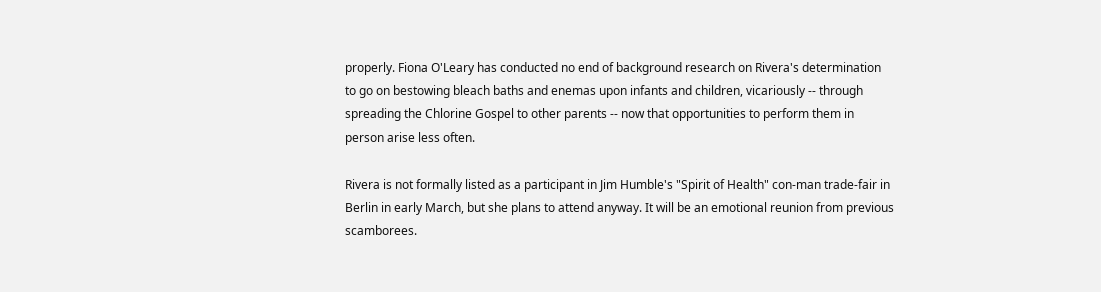properly. Fiona O'Leary has conducted no end of background research on Rivera's determination to go on bestowing bleach baths and enemas upon infants and children, vicariously -- through spreading the Chlorine Gospel to other parents -- now that opportunities to perform them in person arise less often.

Rivera is not formally listed as a participant in Jim Humble's "Spirit of Health" con-man trade-fair in Berlin in early March, but she plans to attend anyway. It will be an emotional reunion from previous scamborees.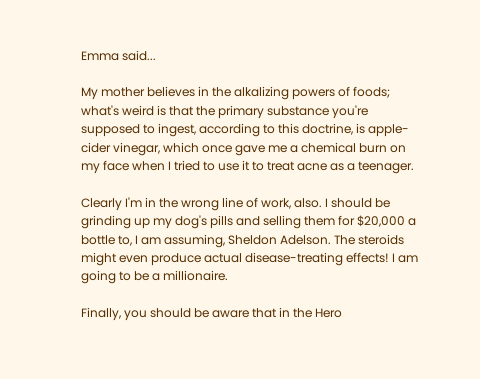Emma said...

My mother believes in the alkalizing powers of foods; what's weird is that the primary substance you're supposed to ingest, according to this doctrine, is apple-cider vinegar, which once gave me a chemical burn on my face when I tried to use it to treat acne as a teenager.

Clearly I'm in the wrong line of work, also. I should be grinding up my dog's pills and selling them for $20,000 a bottle to, I am assuming, Sheldon Adelson. The steroids might even produce actual disease-treating effects! I am going to be a millionaire.

Finally, you should be aware that in the Hero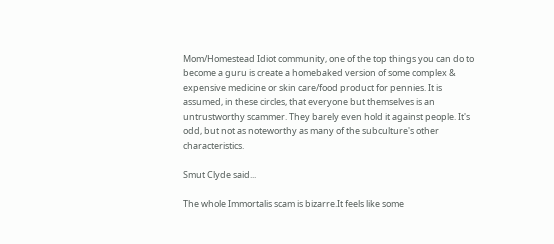Mom/Homestead Idiot community, one of the top things you can do to become a guru is create a homebaked version of some complex & expensive medicine or skin care/food product for pennies. It is assumed, in these circles, that everyone but themselves is an untrustworthy scammer. They barely even hold it against people. It's odd, but not as noteworthy as many of the subculture's other characteristics.

Smut Clyde said...

The whole Immortalis scam is bizarre.It feels like some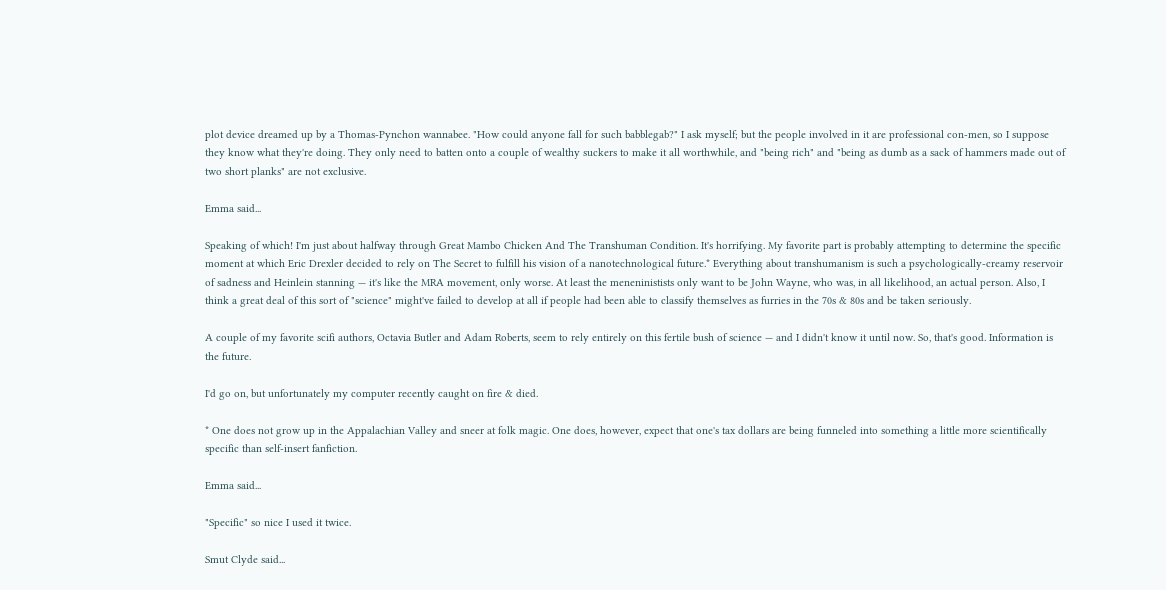plot device dreamed up by a Thomas-Pynchon wannabee. "How could anyone fall for such babblegab?" I ask myself; but the people involved in it are professional con-men, so I suppose they know what they're doing. They only need to batten onto a couple of wealthy suckers to make it all worthwhile, and "being rich" and "being as dumb as a sack of hammers made out of two short planks" are not exclusive.

Emma said...

Speaking of which! I'm just about halfway through Great Mambo Chicken And The Transhuman Condition. It's horrifying. My favorite part is probably attempting to determine the specific moment at which Eric Drexler decided to rely on The Secret to fulfill his vision of a nanotechnological future.* Everything about transhumanism is such a psychologically-creamy reservoir of sadness and Heinlein stanning — it's like the MRA movement, only worse. At least the meneninistists only want to be John Wayne, who was, in all likelihood, an actual person. Also, I think a great deal of this sort of "science" might've failed to develop at all if people had been able to classify themselves as furries in the 70s & 80s and be taken seriously.

A couple of my favorite scifi authors, Octavia Butler and Adam Roberts, seem to rely entirely on this fertile bush of science — and I didn't know it until now. So, that's good. Information is the future.

I'd go on, but unfortunately my computer recently caught on fire & died.

* One does not grow up in the Appalachian Valley and sneer at folk magic. One does, however, expect that one's tax dollars are being funneled into something a little more scientifically specific than self-insert fanfiction.

Emma said...

"Specific" so nice I used it twice.

Smut Clyde said...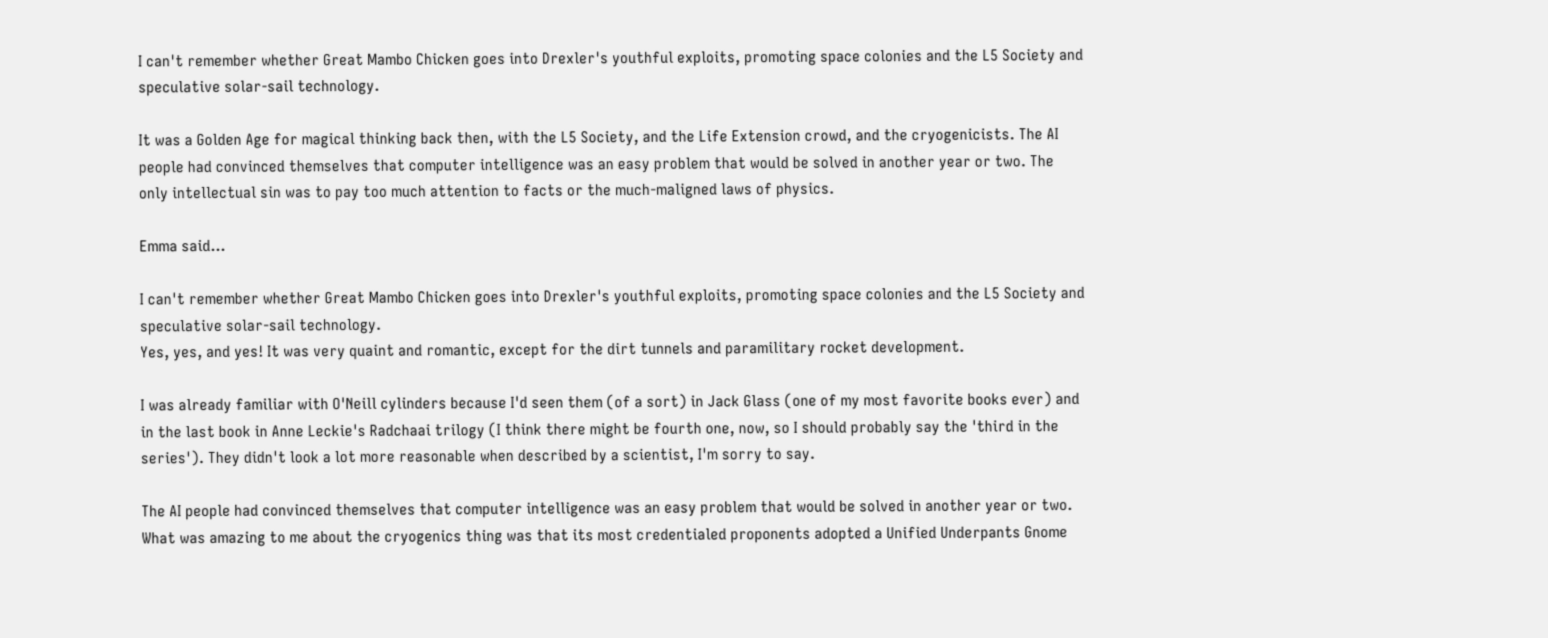I can't remember whether Great Mambo Chicken goes into Drexler's youthful exploits, promoting space colonies and the L5 Society and speculative solar-sail technology.

It was a Golden Age for magical thinking back then, with the L5 Society, and the Life Extension crowd, and the cryogenicists. The AI people had convinced themselves that computer intelligence was an easy problem that would be solved in another year or two. The only intellectual sin was to pay too much attention to facts or the much-maligned laws of physics.

Emma said...

I can't remember whether Great Mambo Chicken goes into Drexler's youthful exploits, promoting space colonies and the L5 Society and speculative solar-sail technology.
Yes, yes, and yes! It was very quaint and romantic, except for the dirt tunnels and paramilitary rocket development.

I was already familiar with O'Neill cylinders because I'd seen them (of a sort) in Jack Glass (one of my most favorite books ever) and in the last book in Anne Leckie's Radchaai trilogy (I think there might be fourth one, now, so I should probably say the 'third in the series'). They didn't look a lot more reasonable when described by a scientist, I'm sorry to say.

The AI people had convinced themselves that computer intelligence was an easy problem that would be solved in another year or two.
What was amazing to me about the cryogenics thing was that its most credentialed proponents adopted a Unified Underpants Gnome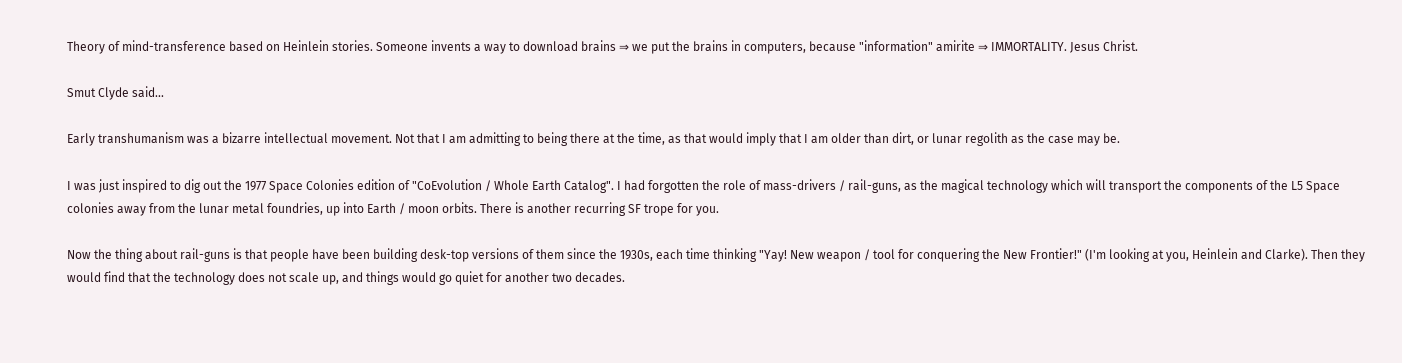Theory of mind-transference based on Heinlein stories. Someone invents a way to download brains ⇒ we put the brains in computers, because "information" amirite ⇒ IMMORTALITY. Jesus Christ.

Smut Clyde said...

Early transhumanism was a bizarre intellectual movement. Not that I am admitting to being there at the time, as that would imply that I am older than dirt, or lunar regolith as the case may be.

I was just inspired to dig out the 1977 Space Colonies edition of "CoEvolution / Whole Earth Catalog". I had forgotten the role of mass-drivers / rail-guns, as the magical technology which will transport the components of the L5 Space colonies away from the lunar metal foundries, up into Earth / moon orbits. There is another recurring SF trope for you.

Now the thing about rail-guns is that people have been building desk-top versions of them since the 1930s, each time thinking "Yay! New weapon / tool for conquering the New Frontier!" (I'm looking at you, Heinlein and Clarke). Then they would find that the technology does not scale up, and things would go quiet for another two decades.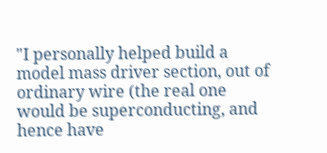"I personally helped build a model mass driver section, out of ordinary wire (the real one would be superconducting, and hence have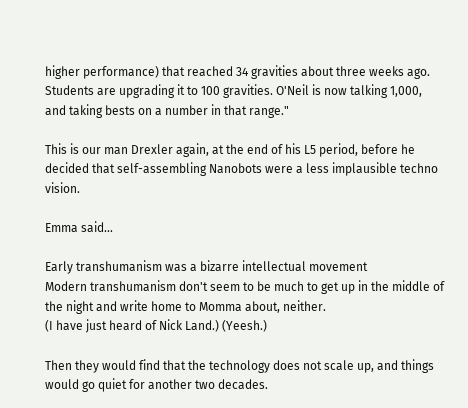higher performance) that reached 34 gravities about three weeks ago. Students are upgrading it to 100 gravities. O'Neil is now talking 1,000, and taking bests on a number in that range."

This is our man Drexler again, at the end of his L5 period, before he decided that self-assembling Nanobots were a less implausible techno vision.

Emma said...

Early transhumanism was a bizarre intellectual movement
Modern transhumanism don't seem to be much to get up in the middle of the night and write home to Momma about, neither.
(I have just heard of Nick Land.) (Yeesh.)

Then they would find that the technology does not scale up, and things would go quiet for another two decades.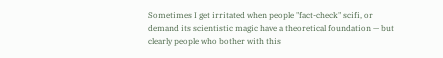Sometimes I get irritated when people "fact-check" scifi, or demand its scientistic magic have a theoretical foundation — but clearly people who bother with this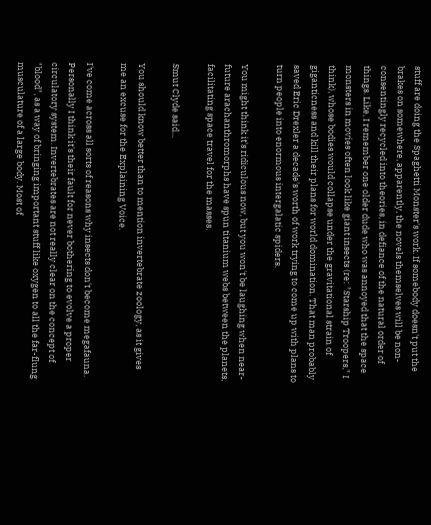stuff are doing the Spaghetti Monster's work. If somebody doesn't put the brakes on somewhere, apparently, the novels themselves will be non-consentingly recycled into theories, in defiance of the natural order of things. Like, I remember one older dude who was annoyed that the space monsters in movies often look like giant insects (re: "Starship Troopers," I think), whose bodies would collapse under the gravitational strain of giganticness and kill their plans for world domination. That man probably saved Eric Drexler a decade's worth of work trying to come up with plans to turn people into enormous intergalatic spiders.

You might think it's ridiculous now, but you won't be laughing when near-future arachanthromorphs have spun titanium webs between the planets, facilitating space travel for the masses.

Smut Clyde said...

You should know better than to mention invertebrate zoology, as it gives me an excuse for the Explaining Voice.

I've come across all sorts of reasons why insects don't become megafauna. Personally I think it's their fault for never bothering to evolve a proper circulatory system. Invertebrates are not really clear on the concept of "blood", as a way of bringing important stuff like oxygen to all the far-flung musculature of a large body. Most of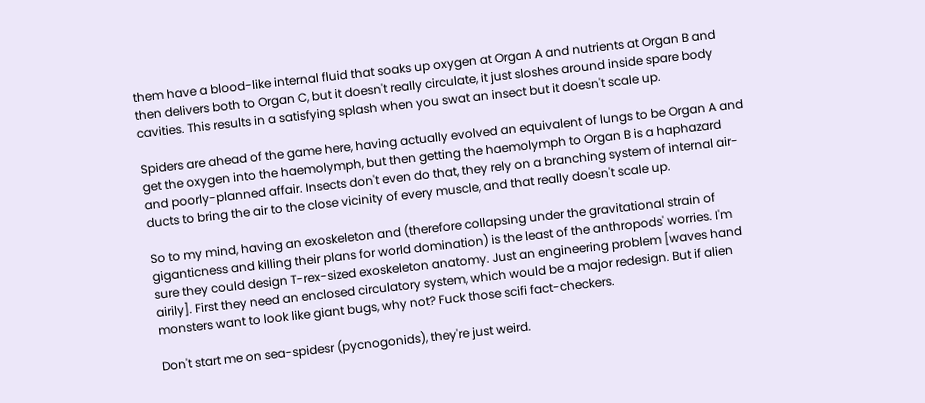them have a blood-like internal fluid that soaks up oxygen at Organ A and nutrients at Organ B and then delivers both to Organ C, but it doesn't really circulate, it just sloshes around inside spare body cavities. This results in a satisfying splash when you swat an insect but it doesn't scale up.

Spiders are ahead of the game here, having actually evolved an equivalent of lungs to be Organ A and get the oxygen into the haemolymph, but then getting the haemolymph to Organ B is a haphazard and poorly-planned affair. Insects don't even do that, they rely on a branching system of internal air-ducts to bring the air to the close vicinity of every muscle, and that really doesn't scale up.

So to my mind, having an exoskeleton and (therefore collapsing under the gravitational strain of giganticness and killing their plans for world domination) is the least of the anthropods' worries. I'm sure they could design T-rex-sized exoskeleton anatomy. Just an engineering problem [waves hand airily]. First they need an enclosed circulatory system, which would be a major redesign. But if alien monsters want to look like giant bugs, why not? Fuck those scifi fact-checkers.

Don't start me on sea-spidesr (pycnogonids), they're just weird.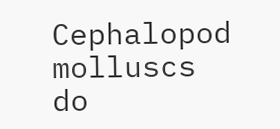Cephalopod molluscs do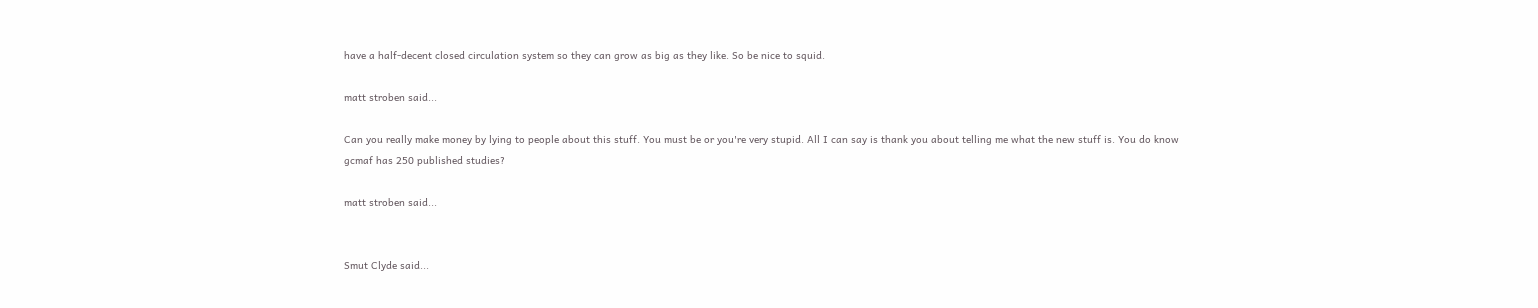have a half-decent closed circulation system so they can grow as big as they like. So be nice to squid.

matt stroben said...

Can you really make money by lying to people about this stuff. You must be or you're very stupid. All I can say is thank you about telling me what the new stuff is. You do know gcmaf has 250 published studies?

matt stroben said...


Smut Clyde said...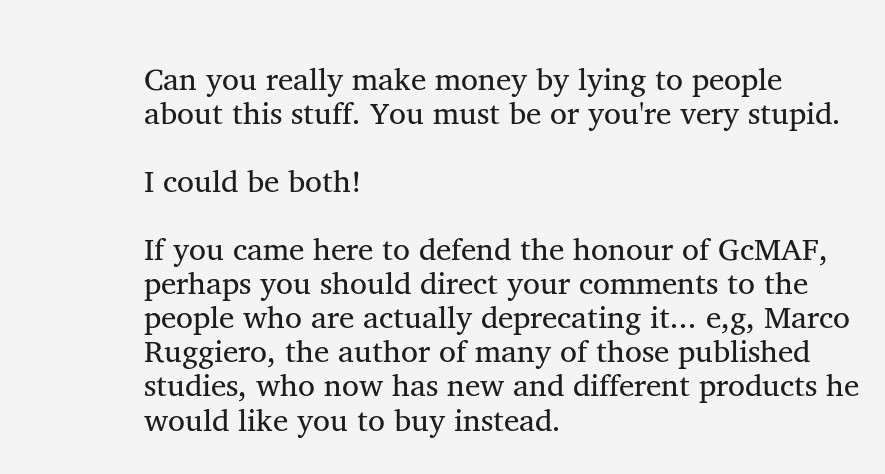Can you really make money by lying to people about this stuff. You must be or you're very stupid.

I could be both!

If you came here to defend the honour of GcMAF, perhaps you should direct your comments to the people who are actually deprecating it... e,g, Marco Ruggiero, the author of many of those published studies, who now has new and different products he would like you to buy instead.